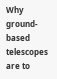Why ground-based telescopes are to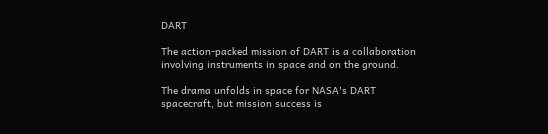DART

The action-packed mission of DART is a collaboration involving instruments in space and on the ground.

The drama unfolds in space for NASA's DART spacecraft, but mission success is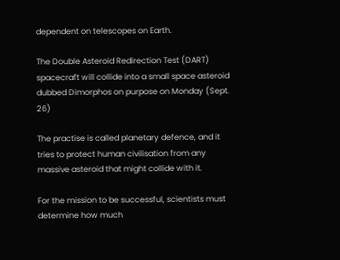dependent on telescopes on Earth.

The Double Asteroid Redirection Test (DART) spacecraft will collide into a small space asteroid dubbed Dimorphos on purpose on Monday (Sept. 26)

The practise is called planetary defence, and it tries to protect human civilisation from any massive asteroid that might collide with it.

For the mission to be successful, scientists must determine how much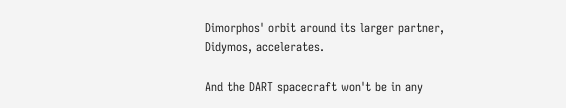Dimorphos' orbit around its larger partner, Didymos, accelerates.

And the DART spacecraft won't be in any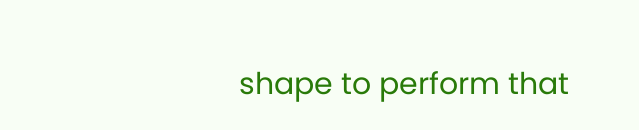shape to perform that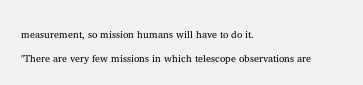measurement, so mission humans will have to do it.

"There are very few missions in which telescope observations are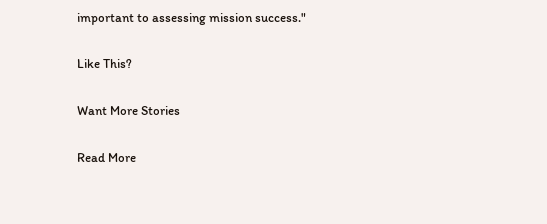important to assessing mission success."

Like This?

Want More Stories

Read More